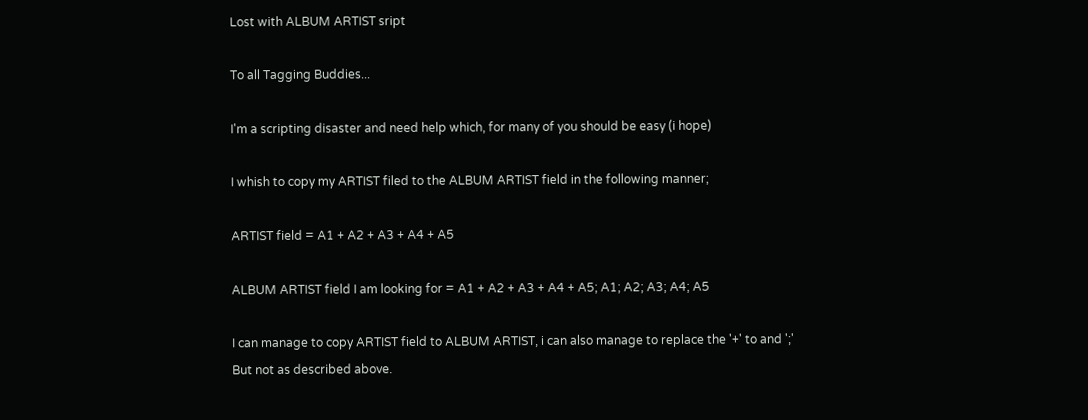Lost with ALBUM ARTIST sript

To all Tagging Buddies...

I'm a scripting disaster and need help which, for many of you should be easy (i hope)

I whish to copy my ARTIST filed to the ALBUM ARTIST field in the following manner;

ARTIST field = A1 + A2 + A3 + A4 + A5

ALBUM ARTIST field I am looking for = A1 + A2 + A3 + A4 + A5; A1; A2; A3; A4; A5

I can manage to copy ARTIST field to ALBUM ARTIST, i can also manage to replace the '+' to and ';'
But not as described above.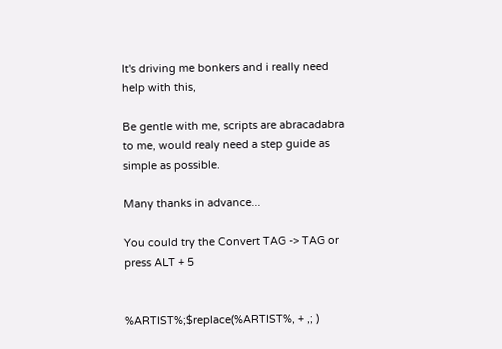It's driving me bonkers and i really need help with this,

Be gentle with me, scripts are abracadabra to me, would realy need a step guide as simple as possible.

Many thanks in advance...

You could try the Convert TAG -> TAG or press ALT + 5


%ARTIST%;$replace(%ARTIST%, + ,; )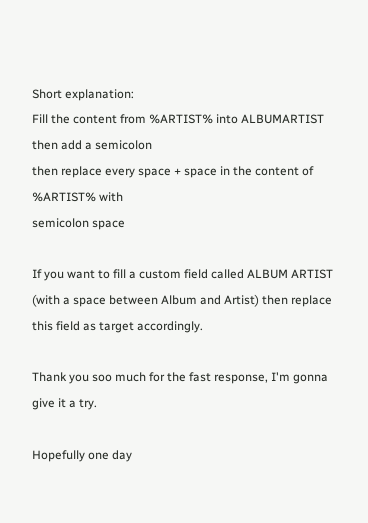Short explanation:
Fill the content from %ARTIST% into ALBUMARTIST
then add a semicolon
then replace every space + space in the content of %ARTIST% with
semicolon space

If you want to fill a custom field called ALBUM ARTIST (with a space between Album and Artist) then replace this field as target accordingly.

Thank you soo much for the fast response, I'm gonna give it a try.

Hopefully one day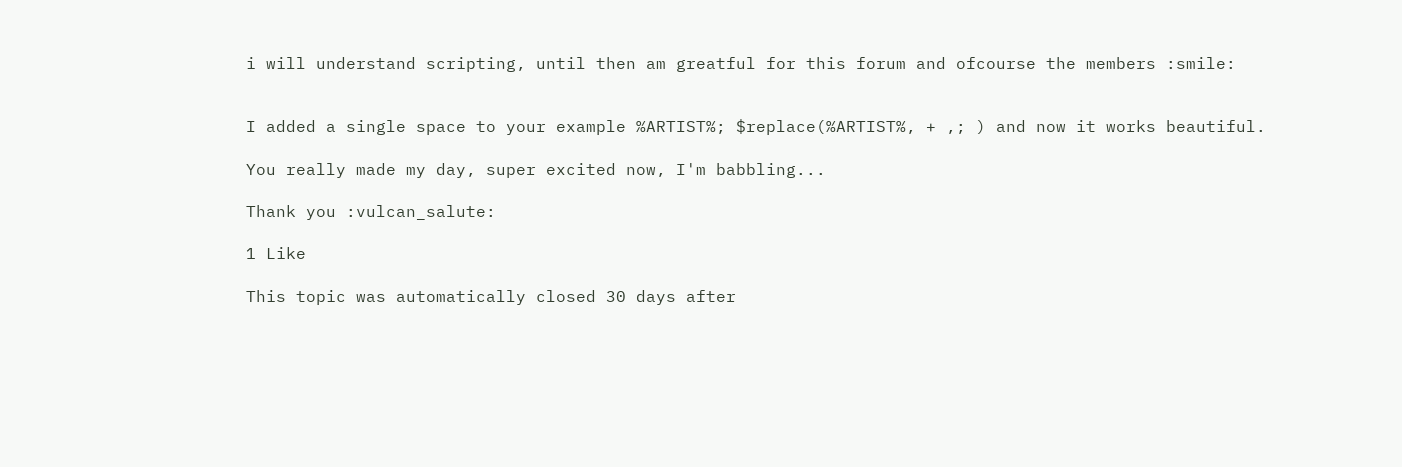i will understand scripting, until then am greatful for this forum and ofcourse the members :smile:


I added a single space to your example %ARTIST%; $replace(%ARTIST%, + ,; ) and now it works beautiful.

You really made my day, super excited now, I'm babbling...

Thank you :vulcan_salute:

1 Like

This topic was automatically closed 30 days after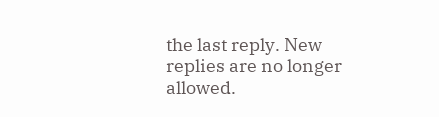the last reply. New replies are no longer allowed.